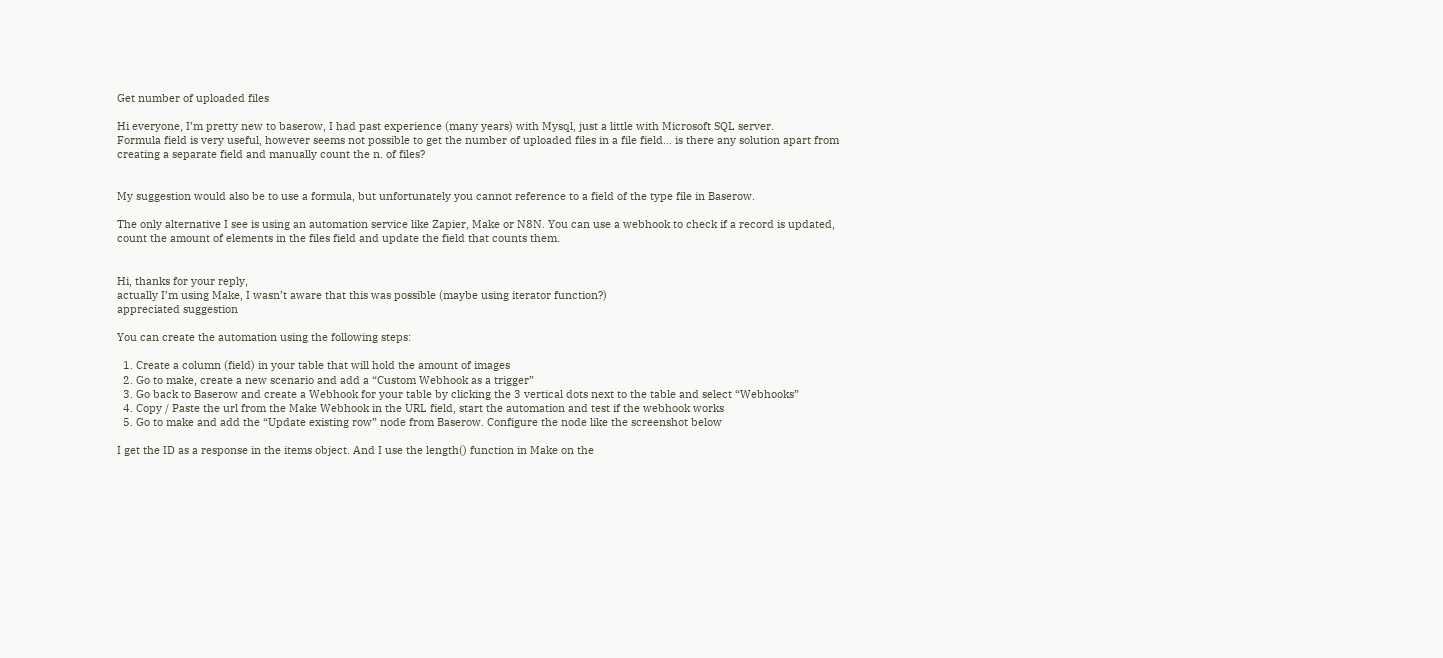Get number of uploaded files

Hi everyone, I’m pretty new to baserow, I had past experience (many years) with Mysql, just a little with Microsoft SQL server.
Formula field is very useful, however seems not possible to get the number of uploaded files in a file field… is there any solution apart from creating a separate field and manually count the n. of files?


My suggestion would also be to use a formula, but unfortunately you cannot reference to a field of the type file in Baserow.

The only alternative I see is using an automation service like Zapier, Make or N8N. You can use a webhook to check if a record is updated, count the amount of elements in the files field and update the field that counts them.


Hi, thanks for your reply,
actually I’m using Make, I wasn’t aware that this was possible (maybe using iterator function?)
appreciated suggestion

You can create the automation using the following steps:

  1. Create a column (field) in your table that will hold the amount of images
  2. Go to make, create a new scenario and add a “Custom Webhook as a trigger”
  3. Go back to Baserow and create a Webhook for your table by clicking the 3 vertical dots next to the table and select “Webhooks”
  4. Copy / Paste the url from the Make Webhook in the URL field, start the automation and test if the webhook works
  5. Go to make and add the “Update existing row” node from Baserow. Configure the node like the screenshot below

I get the ID as a response in the items object. And I use the length() function in Make on the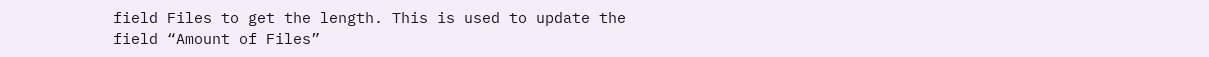field Files to get the length. This is used to update the field “Amount of Files”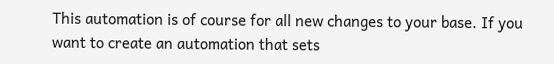This automation is of course for all new changes to your base. If you want to create an automation that sets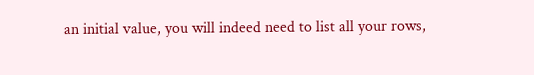an initial value, you will indeed need to list all your rows,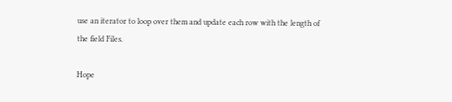use an iterator to loop over them and update each row with the length of the field Files.

Hope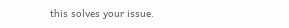this solves your issue.